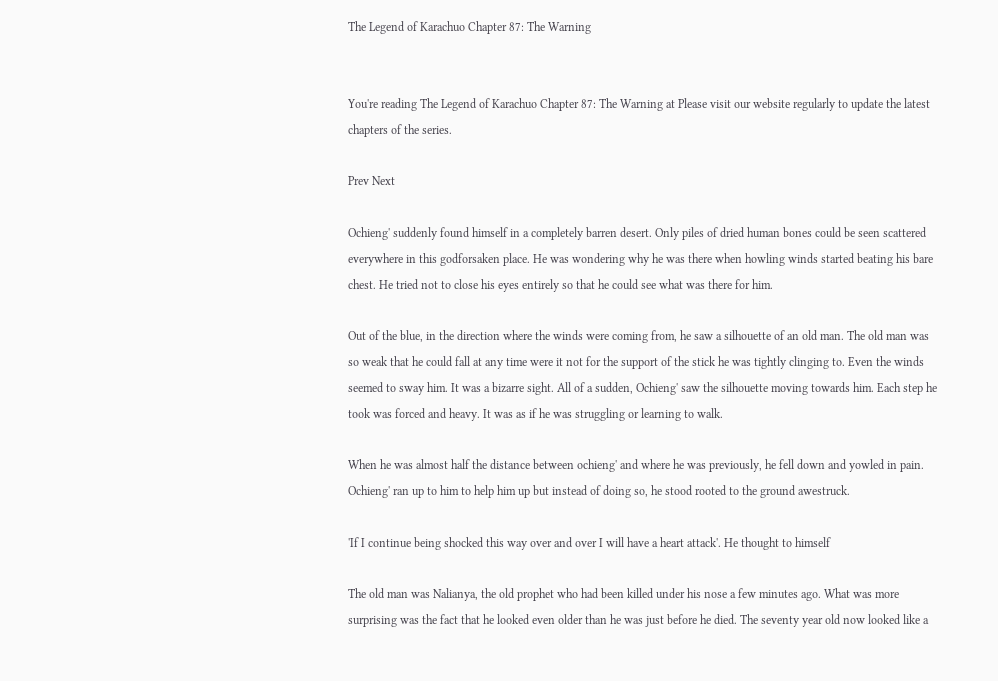The Legend of Karachuo Chapter 87: The Warning


You're reading The Legend of Karachuo Chapter 87: The Warning at Please visit our website regularly to update the latest chapters of the series.

Prev Next

Ochieng' suddenly found himself in a completely barren desert. Only piles of dried human bones could be seen scattered everywhere in this godforsaken place. He was wondering why he was there when howling winds started beating his bare chest. He tried not to close his eyes entirely so that he could see what was there for him.

Out of the blue, in the direction where the winds were coming from, he saw a silhouette of an old man. The old man was so weak that he could fall at any time were it not for the support of the stick he was tightly clinging to. Even the winds seemed to sway him. It was a bizarre sight. All of a sudden, Ochieng' saw the silhouette moving towards him. Each step he took was forced and heavy. It was as if he was struggling or learning to walk.

When he was almost half the distance between ochieng' and where he was previously, he fell down and yowled in pain. Ochieng' ran up to him to help him up but instead of doing so, he stood rooted to the ground awestruck.

'If I continue being shocked this way over and over I will have a heart attack'. He thought to himself

The old man was Nalianya, the old prophet who had been killed under his nose a few minutes ago. What was more surprising was the fact that he looked even older than he was just before he died. The seventy year old now looked like a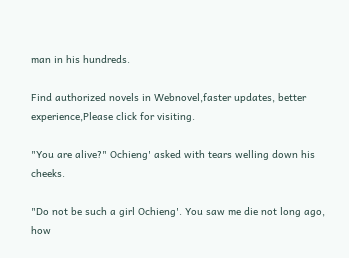man in his hundreds.

Find authorized novels in Webnovel,faster updates, better experience,Please click for visiting.

"You are alive?" Ochieng' asked with tears welling down his cheeks.

"Do not be such a girl Ochieng'. You saw me die not long ago, how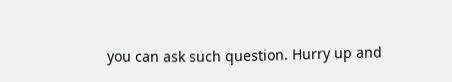you can ask such question. Hurry up and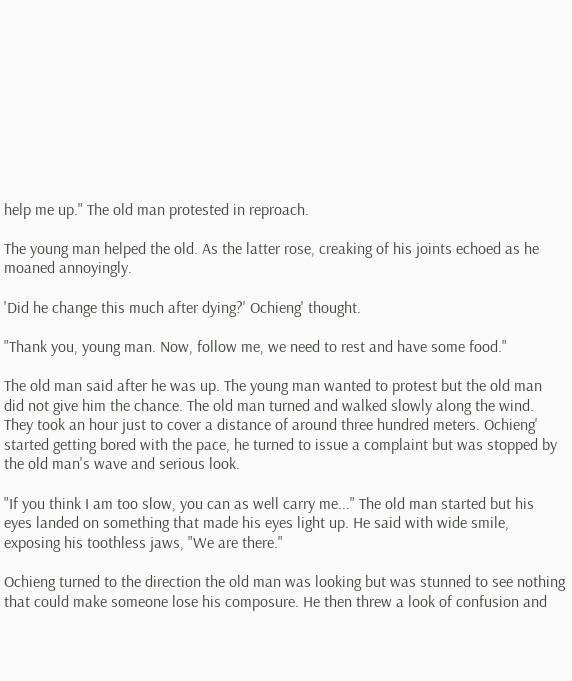help me up." The old man protested in reproach.

The young man helped the old. As the latter rose, creaking of his joints echoed as he moaned annoyingly.

'Did he change this much after dying?' Ochieng' thought.

"Thank you, young man. Now, follow me, we need to rest and have some food."

The old man said after he was up. The young man wanted to protest but the old man did not give him the chance. The old man turned and walked slowly along the wind. They took an hour just to cover a distance of around three hundred meters. Ochieng' started getting bored with the pace, he turned to issue a complaint but was stopped by the old man's wave and serious look.

"If you think I am too slow, you can as well carry me..." The old man started but his eyes landed on something that made his eyes light up. He said with wide smile, exposing his toothless jaws, "We are there."

Ochieng turned to the direction the old man was looking but was stunned to see nothing that could make someone lose his composure. He then threw a look of confusion and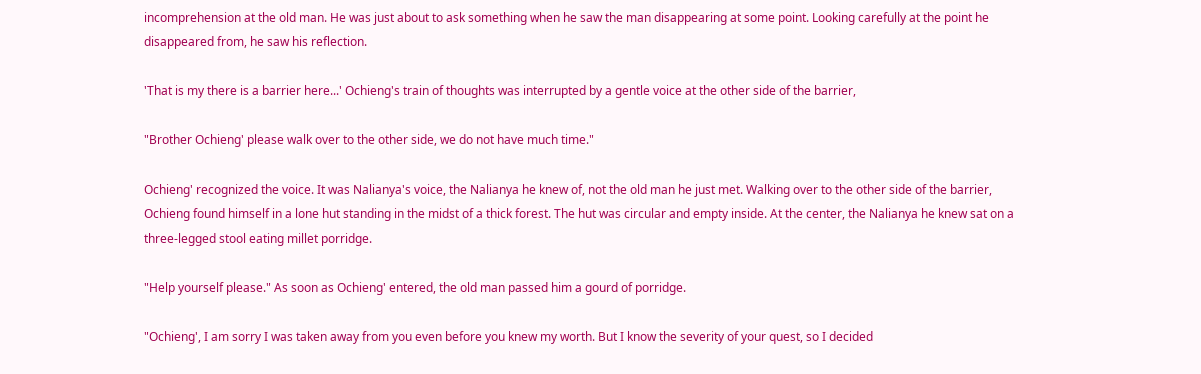incomprehension at the old man. He was just about to ask something when he saw the man disappearing at some point. Looking carefully at the point he disappeared from, he saw his reflection.

'That is my there is a barrier here...' Ochieng's train of thoughts was interrupted by a gentle voice at the other side of the barrier,

"Brother Ochieng' please walk over to the other side, we do not have much time."

Ochieng' recognized the voice. It was Nalianya's voice, the Nalianya he knew of, not the old man he just met. Walking over to the other side of the barrier, Ochieng found himself in a lone hut standing in the midst of a thick forest. The hut was circular and empty inside. At the center, the Nalianya he knew sat on a three-legged stool eating millet porridge.

"Help yourself please." As soon as Ochieng' entered, the old man passed him a gourd of porridge.

"Ochieng', I am sorry I was taken away from you even before you knew my worth. But I know the severity of your quest, so I decided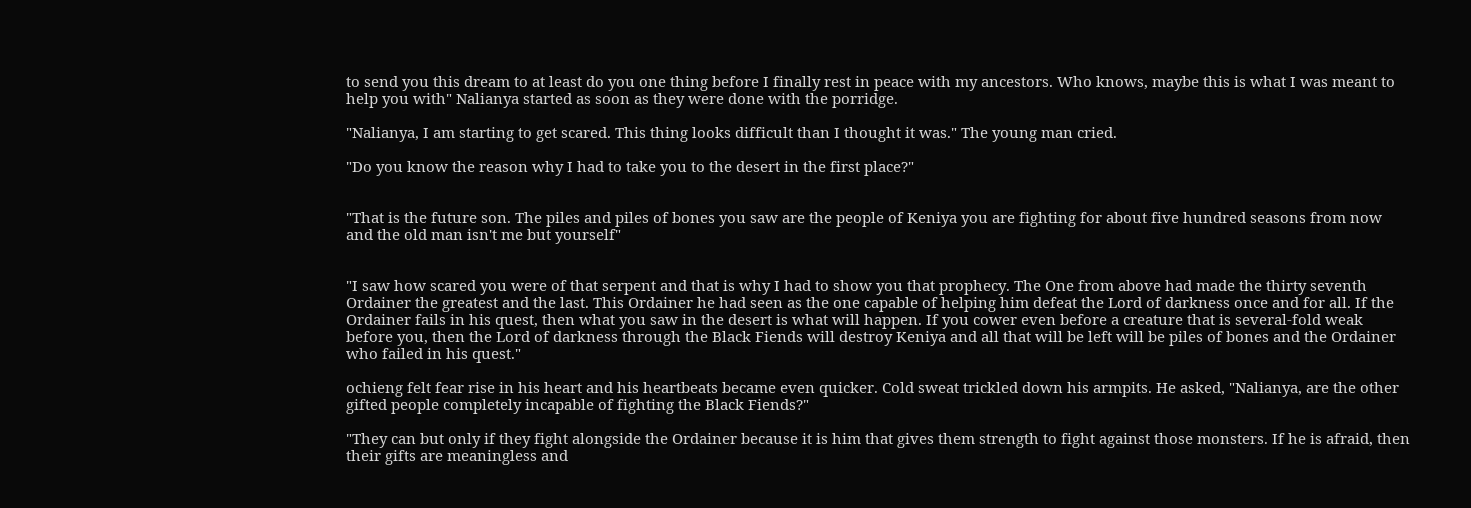to send you this dream to at least do you one thing before I finally rest in peace with my ancestors. Who knows, maybe this is what I was meant to help you with" Nalianya started as soon as they were done with the porridge.

"Nalianya, I am starting to get scared. This thing looks difficult than I thought it was." The young man cried.

"Do you know the reason why I had to take you to the desert in the first place?"


"That is the future son. The piles and piles of bones you saw are the people of Keniya you are fighting for about five hundred seasons from now and the old man isn't me but yourself"


"I saw how scared you were of that serpent and that is why I had to show you that prophecy. The One from above had made the thirty seventh Ordainer the greatest and the last. This Ordainer he had seen as the one capable of helping him defeat the Lord of darkness once and for all. If the Ordainer fails in his quest, then what you saw in the desert is what will happen. If you cower even before a creature that is several-fold weak before you, then the Lord of darkness through the Black Fiends will destroy Keniya and all that will be left will be piles of bones and the Ordainer who failed in his quest."

ochieng felt fear rise in his heart and his heartbeats became even quicker. Cold sweat trickled down his armpits. He asked, "Nalianya, are the other gifted people completely incapable of fighting the Black Fiends?"

"They can but only if they fight alongside the Ordainer because it is him that gives them strength to fight against those monsters. If he is afraid, then their gifts are meaningless and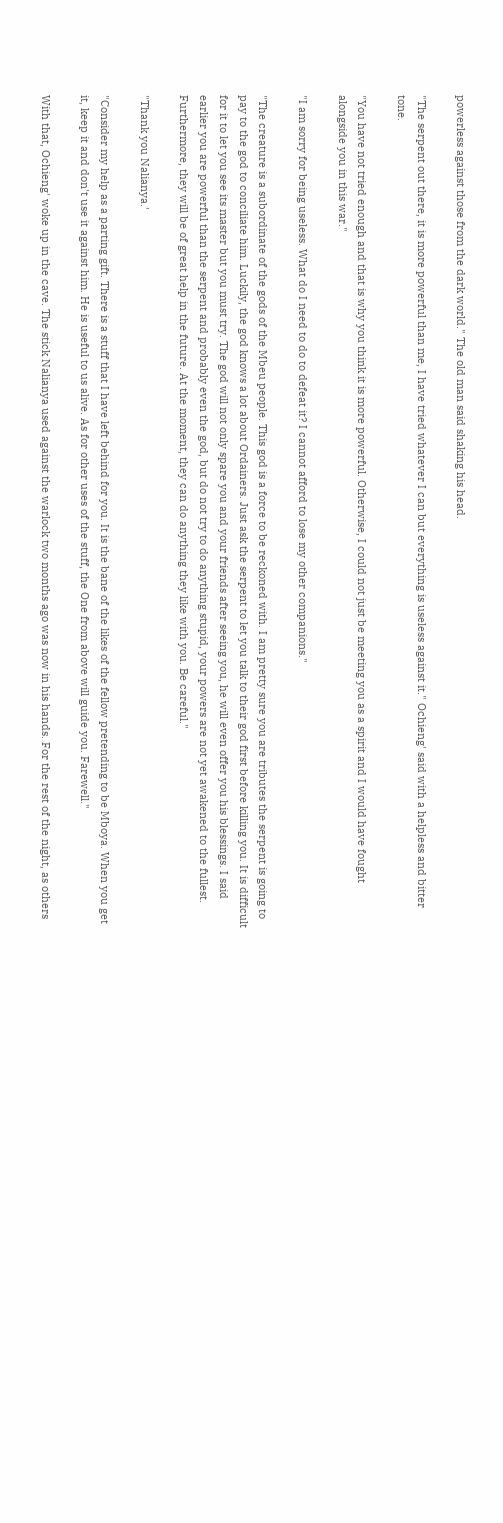powerless against those from the dark world." The old man said shaking his head.

"The serpent out there, it is more powerful than me, I have tried whatever I can but everything is useless against it." Ochieng' said with a helpless and bitter tone.

"You have not tried enough and that is why you think it is more powerful. Otherwise, I could not just be meeting you as a spirit and I would have fought alongside you in this war."

"I am sorry for being useless. What do I need to do to defeat it? I cannot afford to lose my other companions."

"The creature is a subordinate of the gods of the Mbeu people. This god is a force to be reckoned with. I am pretty sure you are tributes the serpent is going to pay to the god to conciliate him. Luckily, the god knows a lot about Ordainers. Just ask the serpent to let you talk to their god first before killing you. It is difficult for it to let you see its master but you must try. The god will not only spare you and your friends after seeing you, he will even offer you his blessings. I said earlier you are powerful than the serpent and probably even the god, but do not try to do anything stupid, your powers are not yet awakened to the fullest. Furthermore, they will be of great help in the future. At the moment, they can do anything they like with you. Be careful."

"Thank you Nalianya.'

"Consider my help as a parting gift. There is a stuff that I have left behind for you. It is the bane of the likes of the fellow pretending to be Mboya. When you get it, keep it and don't use it against him. He is useful to us alive. As for other uses of the stuff, the One from above will guide you. Farewell."

With that, Ochieng' woke up in the cave. The stick Nalianya used against the warlock two months ago was now in his hands. For the rest of the night, as others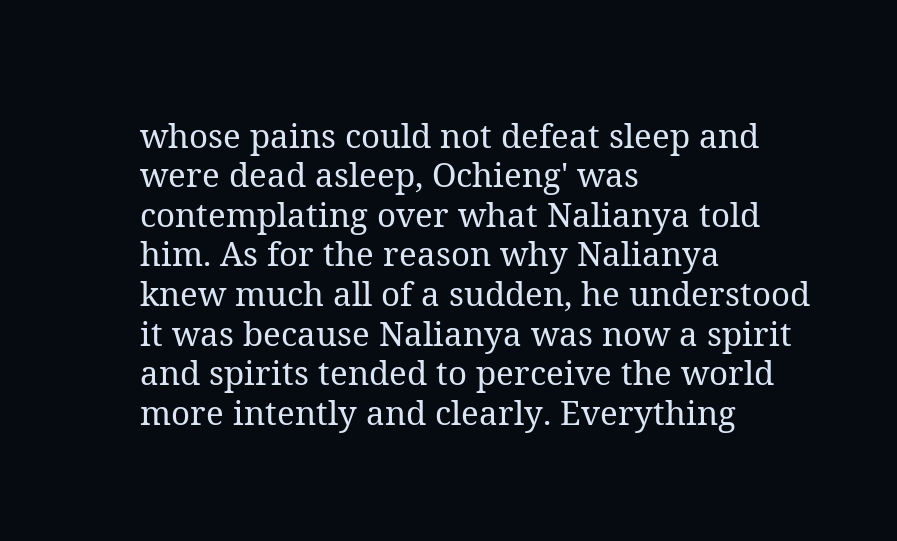whose pains could not defeat sleep and were dead asleep, Ochieng' was contemplating over what Nalianya told him. As for the reason why Nalianya knew much all of a sudden, he understood it was because Nalianya was now a spirit and spirits tended to perceive the world more intently and clearly. Everything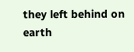they left behind on earth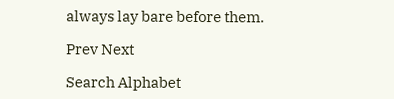always lay bare before them.

Prev Next

Search Alphabet